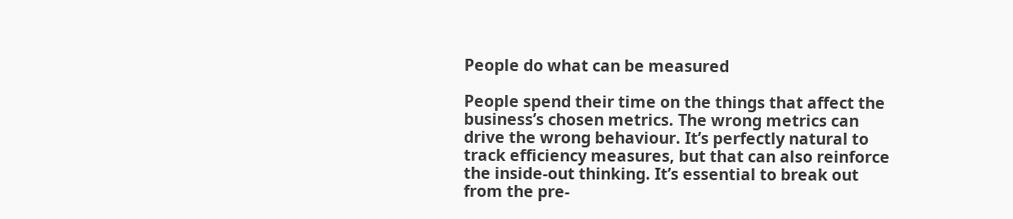People do what can be measured

People spend their time on the things that affect the business’s chosen metrics. The wrong metrics can drive the wrong behaviour. It’s perfectly natural to track efficiency measures, but that can also reinforce the inside-out thinking. It’s essential to break out from the pre-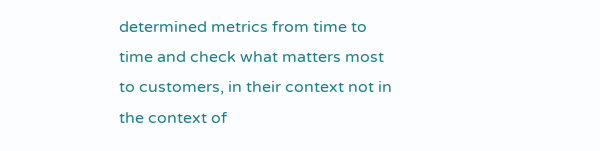determined metrics from time to time and check what matters most to customers, in their context not in the context of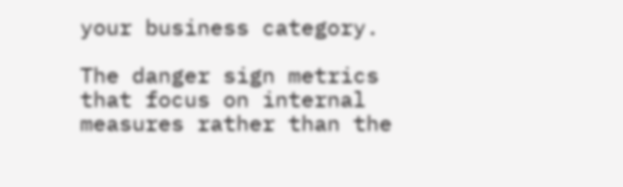your business category.

The danger sign metrics that focus on internal measures rather than the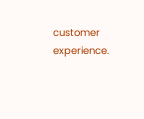customer experience.